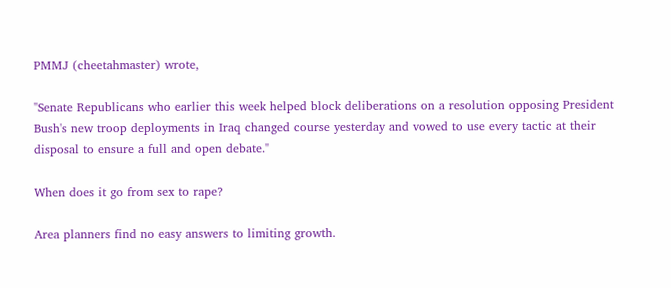PMMJ (cheetahmaster) wrote,

"Senate Republicans who earlier this week helped block deliberations on a resolution opposing President Bush's new troop deployments in Iraq changed course yesterday and vowed to use every tactic at their disposal to ensure a full and open debate."

When does it go from sex to rape?

Area planners find no easy answers to limiting growth.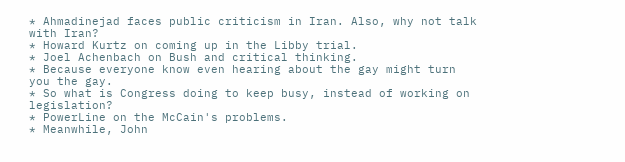* Ahmadinejad faces public criticism in Iran. Also, why not talk with Iran?
* Howard Kurtz on coming up in the Libby trial.
* Joel Achenbach on Bush and critical thinking.
* Because everyone know even hearing about the gay might turn you the gay.
* So what is Congress doing to keep busy, instead of working on legislation?
* PowerLine on the McCain's problems.
* Meanwhile, John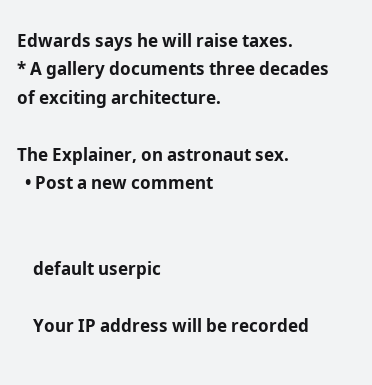Edwards says he will raise taxes.
* A gallery documents three decades of exciting architecture.

The Explainer, on astronaut sex.
  • Post a new comment


    default userpic

    Your IP address will be recorded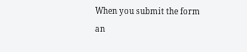When you submit the form an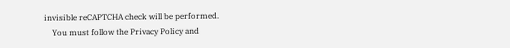invisible reCAPTCHA check will be performed.
    You must follow the Privacy Policy and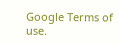Google Terms of use.